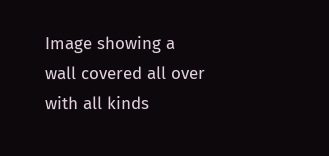Image showing a wall covered all over with all kinds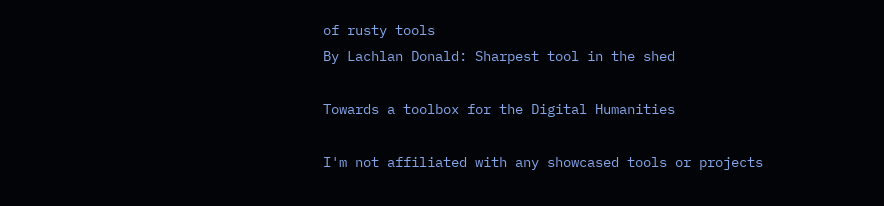of rusty tools
By Lachlan Donald: Sharpest tool in the shed

Towards a toolbox for the Digital Humanities

I'm not affiliated with any showcased tools or projects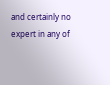and certainly no expert in any of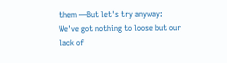them —But let's try anyway:
We've got nothing to loose but our lack of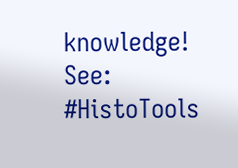knowledge!
See: #HistoTools